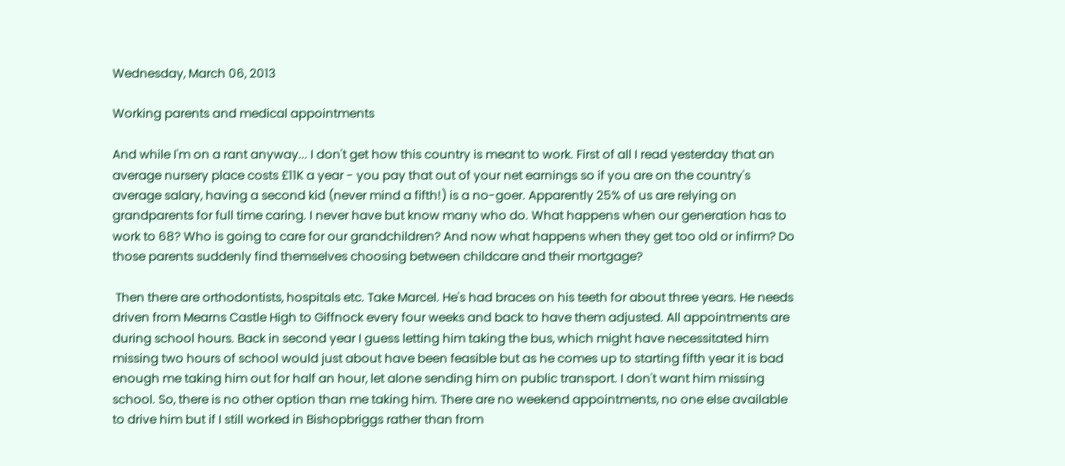Wednesday, March 06, 2013

Working parents and medical appointments

And while I'm on a rant anyway... I don't get how this country is meant to work. First of all I read yesterday that an average nursery place costs £11K a year - you pay that out of your net earnings so if you are on the country's average salary, having a second kid (never mind a fifth!) is a no-goer. Apparently 25% of us are relying on grandparents for full time caring. I never have but know many who do. What happens when our generation has to work to 68? Who is going to care for our grandchildren? And now what happens when they get too old or infirm? Do those parents suddenly find themselves choosing between childcare and their mortgage?

 Then there are orthodontists, hospitals etc. Take Marcel. He's had braces on his teeth for about three years. He needs driven from Mearns Castle High to Giffnock every four weeks and back to have them adjusted. All appointments are during school hours. Back in second year I guess letting him taking the bus, which might have necessitated him missing two hours of school would just about have been feasible but as he comes up to starting fifth year it is bad enough me taking him out for half an hour, let alone sending him on public transport. I don't want him missing school. So, there is no other option than me taking him. There are no weekend appointments, no one else available to drive him but if I still worked in Bishopbriggs rather than from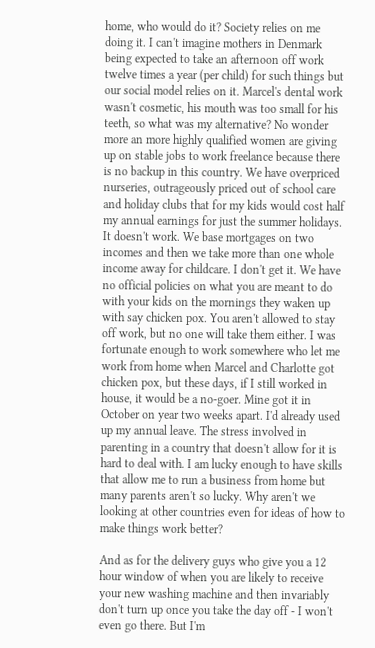home, who would do it? Society relies on me doing it. I can't imagine mothers in Denmark being expected to take an afternoon off work twelve times a year (per child) for such things but our social model relies on it. Marcel's dental work wasn't cosmetic, his mouth was too small for his teeth, so what was my alternative? No wonder more an more highly qualified women are giving up on stable jobs to work freelance because there is no backup in this country. We have overpriced nurseries, outrageously priced out of school care and holiday clubs that for my kids would cost half my annual earnings for just the summer holidays. It doesn't work. We base mortgages on two incomes and then we take more than one whole income away for childcare. I don't get it. We have no official policies on what you are meant to do with your kids on the mornings they waken up with say chicken pox. You aren't allowed to stay off work, but no one will take them either. I was fortunate enough to work somewhere who let me work from home when Marcel and Charlotte got chicken pox, but these days, if I still worked in house, it would be a no-goer. Mine got it in October on year two weeks apart. I'd already used up my annual leave. The stress involved in parenting in a country that doesn't allow for it is hard to deal with. I am lucky enough to have skills that allow me to run a business from home but many parents aren't so lucky. Why aren't we looking at other countries even for ideas of how to make things work better?

And as for the delivery guys who give you a 12 hour window of when you are likely to receive your new washing machine and then invariably don't turn up once you take the day off - I won't even go there. But I'm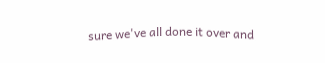sure we've all done it over and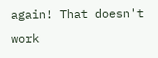again! That doesn't work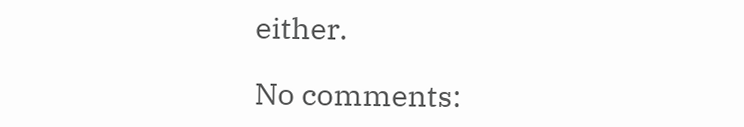either.

No comments: